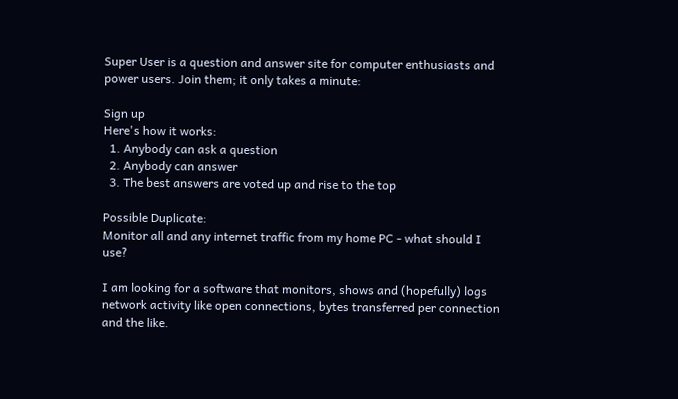Super User is a question and answer site for computer enthusiasts and power users. Join them; it only takes a minute:

Sign up
Here's how it works:
  1. Anybody can ask a question
  2. Anybody can answer
  3. The best answers are voted up and rise to the top

Possible Duplicate:
Monitor all and any internet traffic from my home PC - what should I use?

I am looking for a software that monitors, shows and (hopefully) logs network activity like open connections, bytes transferred per connection and the like.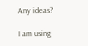Any ideas?

I am using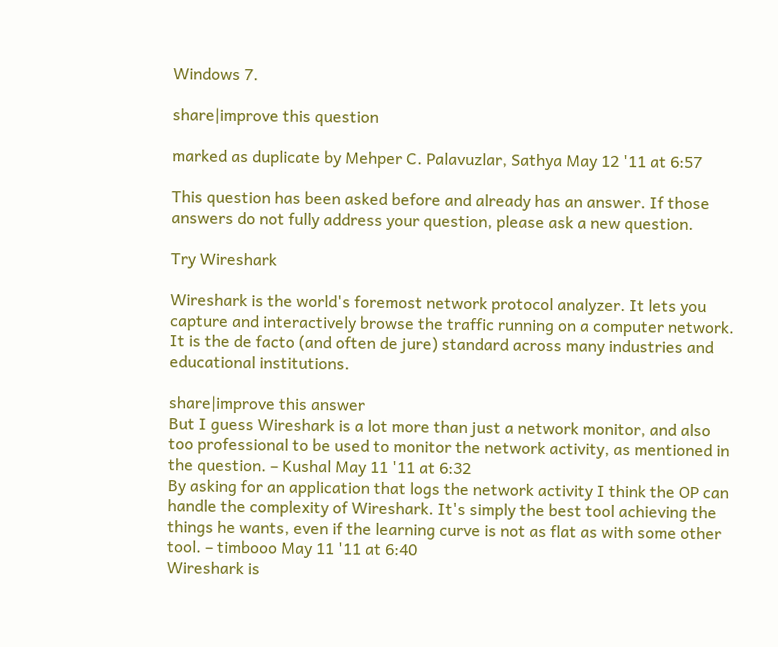Windows 7.

share|improve this question

marked as duplicate by Mehper C. Palavuzlar, Sathya May 12 '11 at 6:57

This question has been asked before and already has an answer. If those answers do not fully address your question, please ask a new question.

Try Wireshark

Wireshark is the world's foremost network protocol analyzer. It lets you capture and interactively browse the traffic running on a computer network. It is the de facto (and often de jure) standard across many industries and educational institutions.

share|improve this answer
But I guess Wireshark is a lot more than just a network monitor, and also too professional to be used to monitor the network activity, as mentioned in the question. – Kushal May 11 '11 at 6:32
By asking for an application that logs the network activity I think the OP can handle the complexity of Wireshark. It's simply the best tool achieving the things he wants, even if the learning curve is not as flat as with some other tool. – timbooo May 11 '11 at 6:40
Wireshark is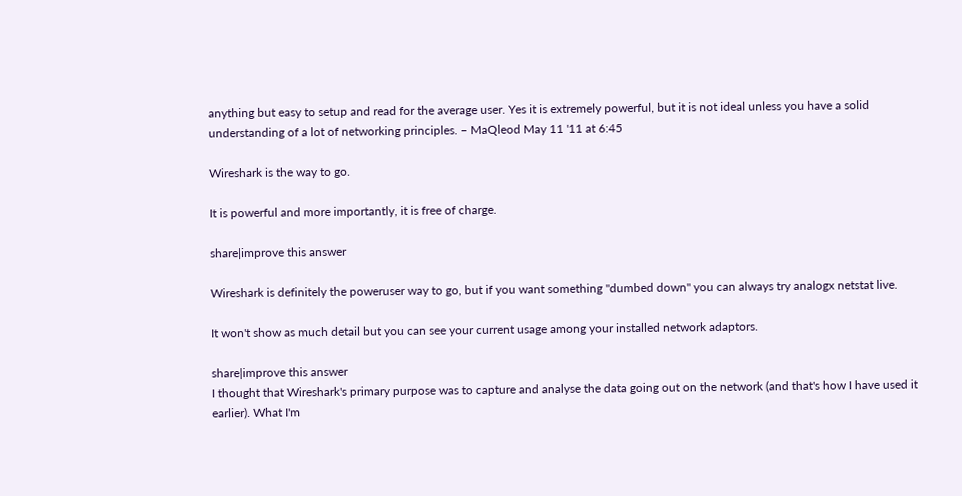anything but easy to setup and read for the average user. Yes it is extremely powerful, but it is not ideal unless you have a solid understanding of a lot of networking principles. – MaQleod May 11 '11 at 6:45

Wireshark is the way to go.

It is powerful and more importantly, it is free of charge.

share|improve this answer

Wireshark is definitely the poweruser way to go, but if you want something "dumbed down" you can always try analogx netstat live.

It won't show as much detail but you can see your current usage among your installed network adaptors.

share|improve this answer
I thought that Wireshark's primary purpose was to capture and analyse the data going out on the network (and that's how I have used it earlier). What I'm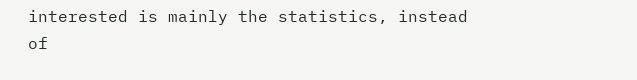interested is mainly the statistics, instead of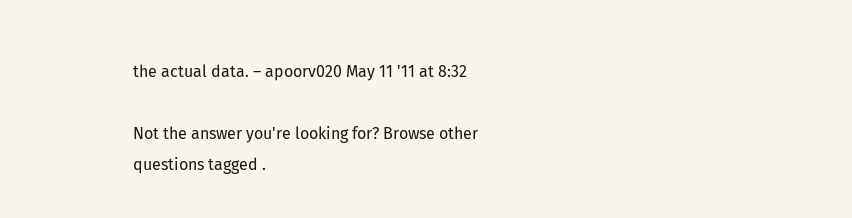the actual data. – apoorv020 May 11 '11 at 8:32

Not the answer you're looking for? Browse other questions tagged .